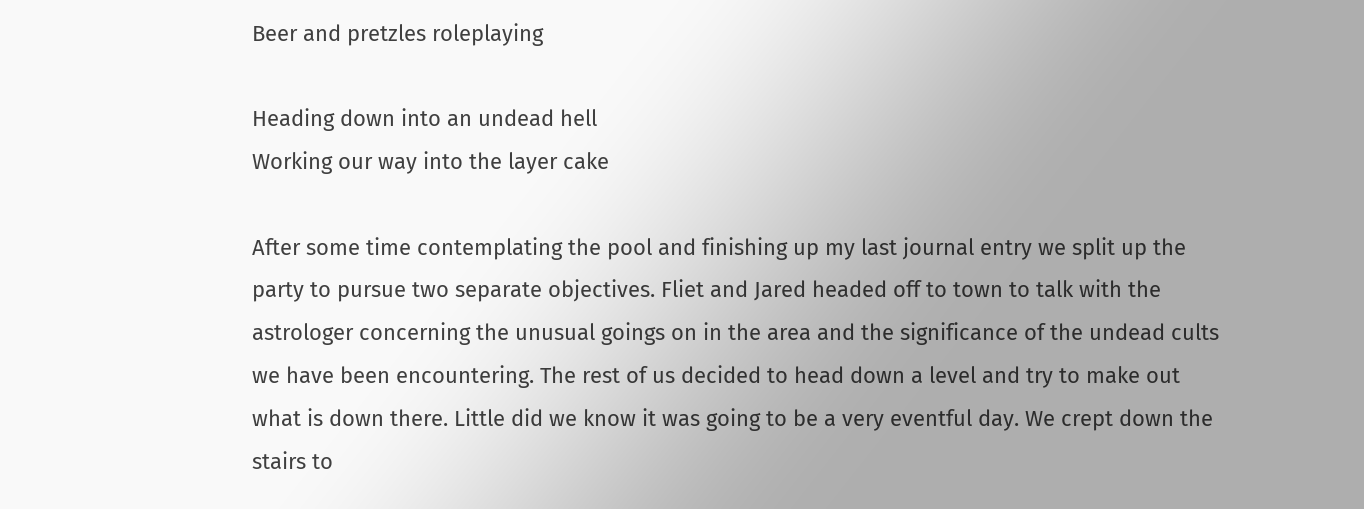Beer and pretzles roleplaying

Heading down into an undead hell
Working our way into the layer cake

After some time contemplating the pool and finishing up my last journal entry we split up the party to pursue two separate objectives. Fliet and Jared headed off to town to talk with the astrologer concerning the unusual goings on in the area and the significance of the undead cults we have been encountering. The rest of us decided to head down a level and try to make out what is down there. Little did we know it was going to be a very eventful day. We crept down the stairs to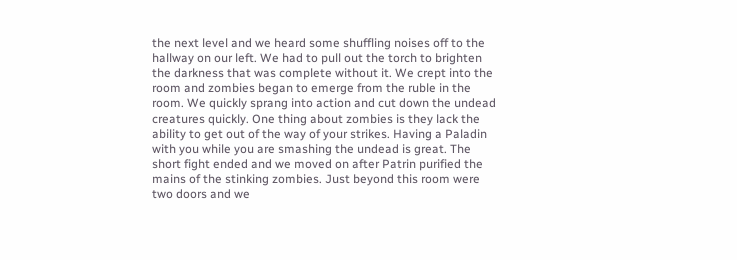the next level and we heard some shuffling noises off to the hallway on our left. We had to pull out the torch to brighten the darkness that was complete without it. We crept into the room and zombies began to emerge from the ruble in the room. We quickly sprang into action and cut down the undead creatures quickly. One thing about zombies is they lack the ability to get out of the way of your strikes. Having a Paladin with you while you are smashing the undead is great. The short fight ended and we moved on after Patrin purified the mains of the stinking zombies. Just beyond this room were two doors and we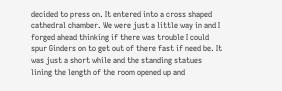decided to press on. It entered into a cross shaped cathedral chamber. We were just a little way in and I forged ahead thinking if there was trouble I could spur Ginders on to get out of there fast if need be. It was just a short while and the standing statues lining the length of the room opened up and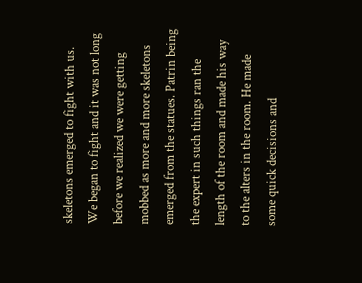skeletons emerged to fight with us. We began to fight and it was not long before we realized we were getting mobbed as more and more skeletons emerged from the statues. Patrin being the expert in such things ran the length of the room and made his way to the alters in the room. He made some quick decisions and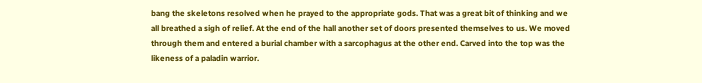bang the skeletons resolved when he prayed to the appropriate gods. That was a great bit of thinking and we all breathed a sigh of relief. At the end of the hall another set of doors presented themselves to us. We moved through them and entered a burial chamber with a sarcophagus at the other end. Carved into the top was the likeness of a paladin warrior.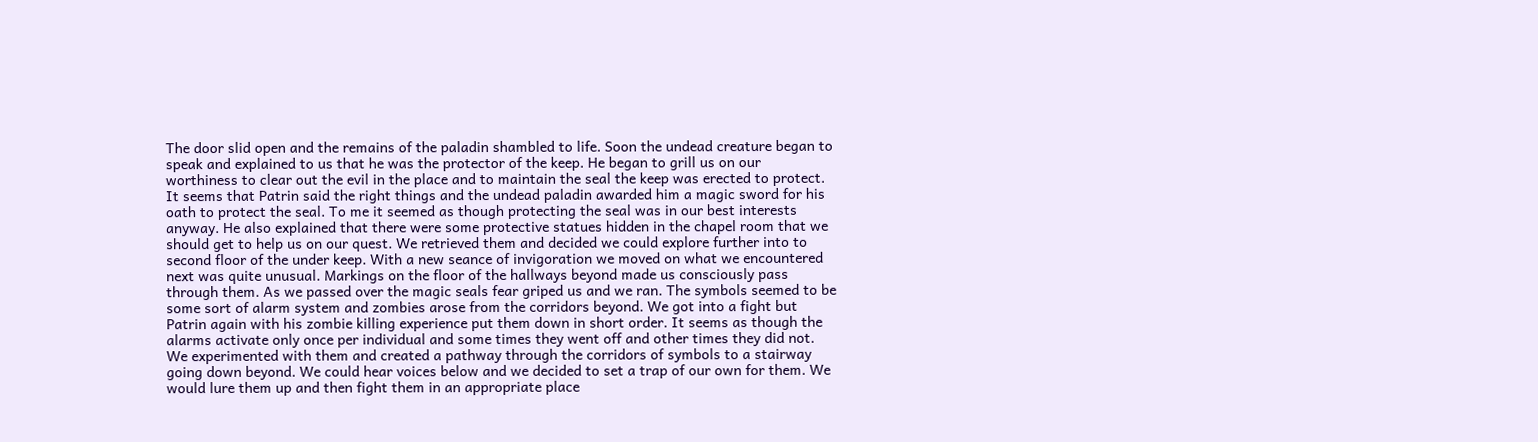The door slid open and the remains of the paladin shambled to life. Soon the undead creature began to speak and explained to us that he was the protector of the keep. He began to grill us on our worthiness to clear out the evil in the place and to maintain the seal the keep was erected to protect. It seems that Patrin said the right things and the undead paladin awarded him a magic sword for his oath to protect the seal. To me it seemed as though protecting the seal was in our best interests anyway. He also explained that there were some protective statues hidden in the chapel room that we should get to help us on our quest. We retrieved them and decided we could explore further into to second floor of the under keep. With a new seance of invigoration we moved on what we encountered next was quite unusual. Markings on the floor of the hallways beyond made us consciously pass through them. As we passed over the magic seals fear griped us and we ran. The symbols seemed to be some sort of alarm system and zombies arose from the corridors beyond. We got into a fight but Patrin again with his zombie killing experience put them down in short order. It seems as though the alarms activate only once per individual and some times they went off and other times they did not. We experimented with them and created a pathway through the corridors of symbols to a stairway going down beyond. We could hear voices below and we decided to set a trap of our own for them. We would lure them up and then fight them in an appropriate place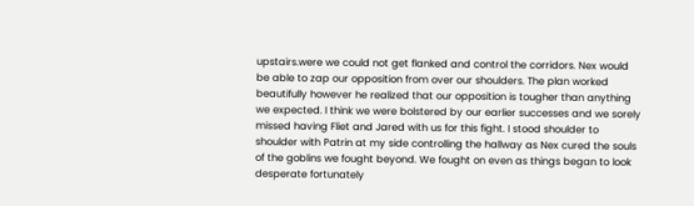upstairs.were we could not get flanked and control the corridors. Nex would be able to zap our opposition from over our shoulders. The plan worked beautifully however he realized that our opposition is tougher than anything we expected. I think we were bolstered by our earlier successes and we sorely missed having Fliet and Jared with us for this fight. I stood shoulder to shoulder with Patrin at my side controlling the hallway as Nex cured the souls of the goblins we fought beyond. We fought on even as things began to look desperate fortunately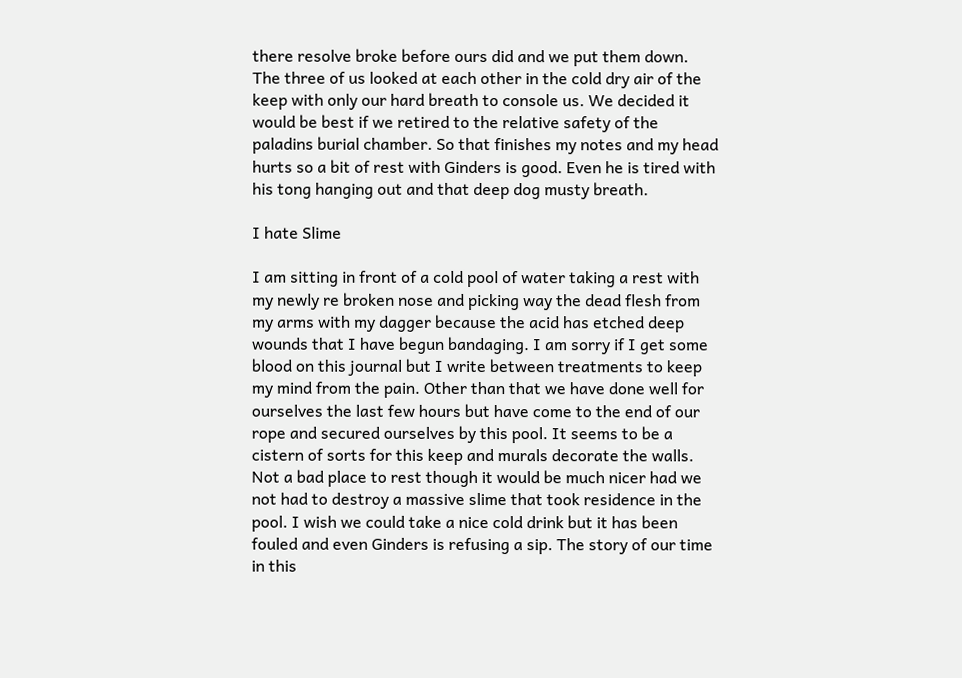there resolve broke before ours did and we put them down. The three of us looked at each other in the cold dry air of the keep with only our hard breath to console us. We decided it would be best if we retired to the relative safety of the paladins burial chamber. So that finishes my notes and my head hurts so a bit of rest with Ginders is good. Even he is tired with his tong hanging out and that deep dog musty breath.

I hate Slime

I am sitting in front of a cold pool of water taking a rest with my newly re broken nose and picking way the dead flesh from my arms with my dagger because the acid has etched deep wounds that I have begun bandaging. I am sorry if I get some blood on this journal but I write between treatments to keep my mind from the pain. Other than that we have done well for ourselves the last few hours but have come to the end of our rope and secured ourselves by this pool. It seems to be a cistern of sorts for this keep and murals decorate the walls. Not a bad place to rest though it would be much nicer had we not had to destroy a massive slime that took residence in the pool. I wish we could take a nice cold drink but it has been fouled and even Ginders is refusing a sip. The story of our time in this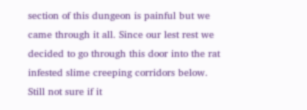section of this dungeon is painful but we came through it all. Since our lest rest we decided to go through this door into the rat infested slime creeping corridors below. Still not sure if it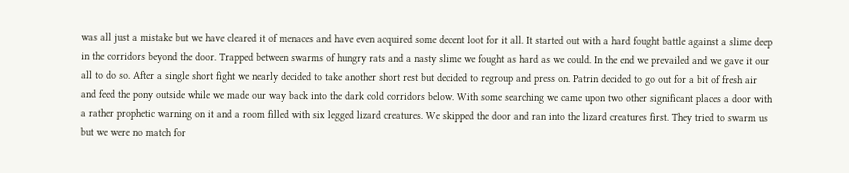was all just a mistake but we have cleared it of menaces and have even acquired some decent loot for it all. It started out with a hard fought battle against a slime deep in the corridors beyond the door. Trapped between swarms of hungry rats and a nasty slime we fought as hard as we could. In the end we prevailed and we gave it our all to do so. After a single short fight we nearly decided to take another short rest but decided to regroup and press on. Patrin decided to go out for a bit of fresh air and feed the pony outside while we made our way back into the dark cold corridors below. With some searching we came upon two other significant places a door with a rather prophetic warning on it and a room filled with six legged lizard creatures. We skipped the door and ran into the lizard creatures first. They tried to swarm us but we were no match for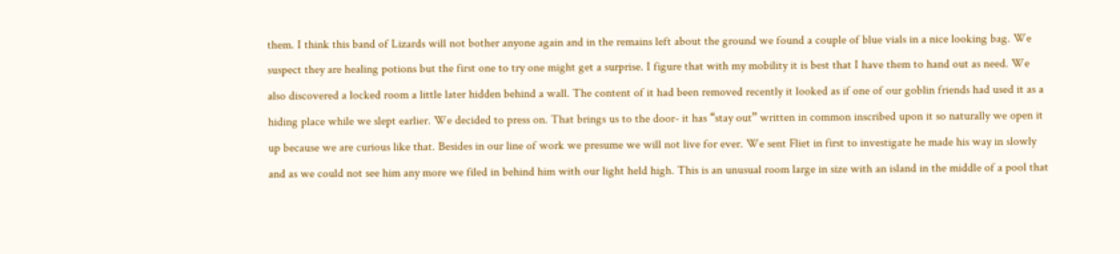them. I think this band of Lizards will not bother anyone again and in the remains left about the ground we found a couple of blue vials in a nice looking bag. We suspect they are healing potions but the first one to try one might get a surprise. I figure that with my mobility it is best that I have them to hand out as need. We also discovered a locked room a little later hidden behind a wall. The content of it had been removed recently it looked as if one of our goblin friends had used it as a hiding place while we slept earlier. We decided to press on. That brings us to the door- it has “stay out” written in common inscribed upon it so naturally we open it up because we are curious like that. Besides in our line of work we presume we will not live for ever. We sent Fliet in first to investigate he made his way in slowly and as we could not see him any more we filed in behind him with our light held high. This is an unusual room large in size with an island in the middle of a pool that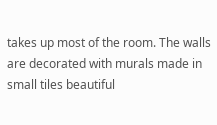takes up most of the room. The walls are decorated with murals made in small tiles beautiful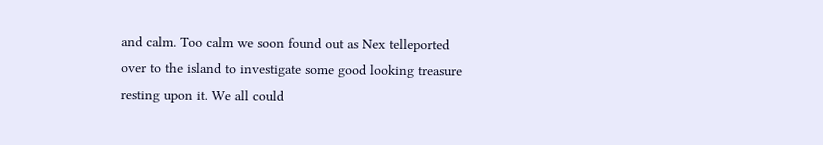and calm. Too calm we soon found out as Nex telleported over to the island to investigate some good looking treasure resting upon it. We all could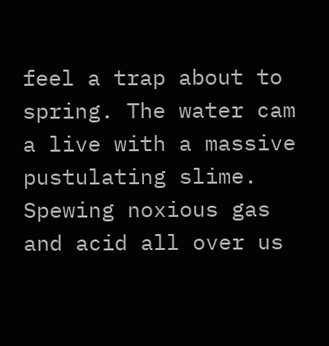feel a trap about to spring. The water cam a live with a massive pustulating slime. Spewing noxious gas and acid all over us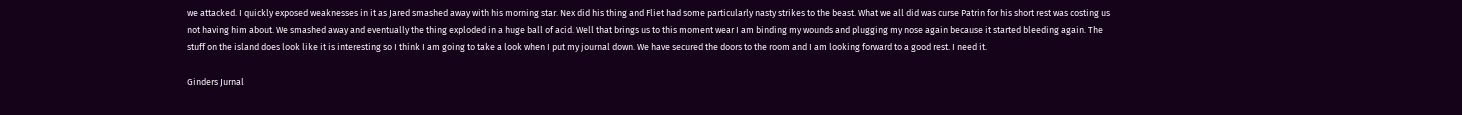we attacked. I quickly exposed weaknesses in it as Jared smashed away with his morning star. Nex did his thing and Fliet had some particularly nasty strikes to the beast. What we all did was curse Patrin for his short rest was costing us not having him about. We smashed away and eventually the thing exploded in a huge ball of acid. Well that brings us to this moment wear I am binding my wounds and plugging my nose again because it started bleeding again. The stuff on the island does look like it is interesting so I think I am going to take a look when I put my journal down. We have secured the doors to the room and I am looking forward to a good rest. I need it.

Ginders Jurnal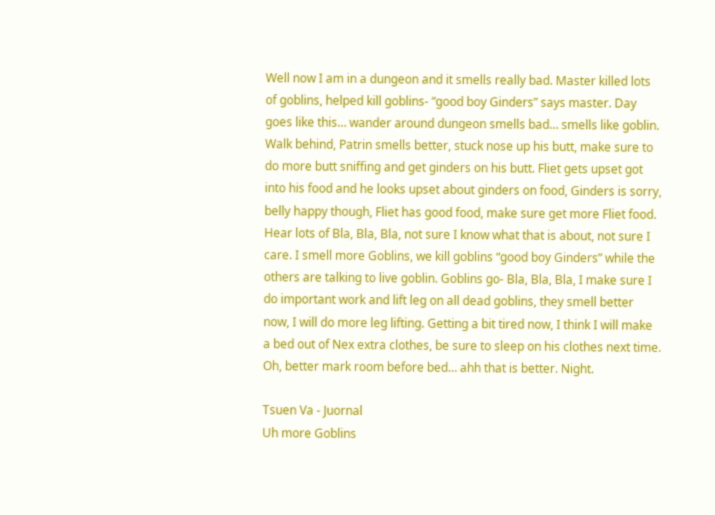Well now I am in a dungeon and it smells really bad. Master killed lots of goblins, helped kill goblins- “good boy Ginders” says master. Day goes like this… wander around dungeon smells bad… smells like goblin. Walk behind, Patrin smells better, stuck nose up his butt, make sure to do more butt sniffing and get ginders on his butt. Fliet gets upset got into his food and he looks upset about ginders on food, Ginders is sorry, belly happy though, Fliet has good food, make sure get more Fliet food. Hear lots of Bla, Bla, Bla, not sure I know what that is about, not sure I care. I smell more Goblins, we kill goblins “good boy Ginders” while the others are talking to live goblin. Goblins go- Bla, Bla, Bla, I make sure I do important work and lift leg on all dead goblins, they smell better now, I will do more leg lifting. Getting a bit tired now, I think I will make a bed out of Nex extra clothes, be sure to sleep on his clothes next time. Oh, better mark room before bed… ahh that is better. Night.

Tsuen Va - Juornal
Uh more Goblins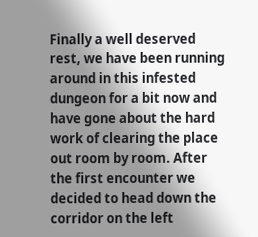Finally a well deserved rest, we have been running around in this infested dungeon for a bit now and have gone about the hard work of clearing the place out room by room. After the first encounter we decided to head down the corridor on the left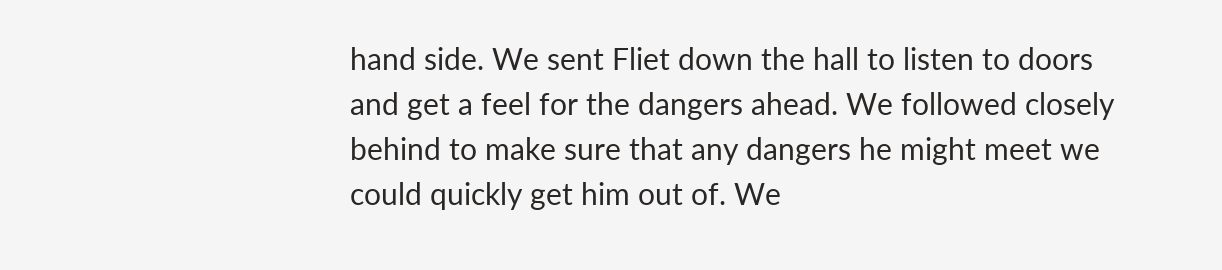hand side. We sent Fliet down the hall to listen to doors and get a feel for the dangers ahead. We followed closely behind to make sure that any dangers he might meet we could quickly get him out of. We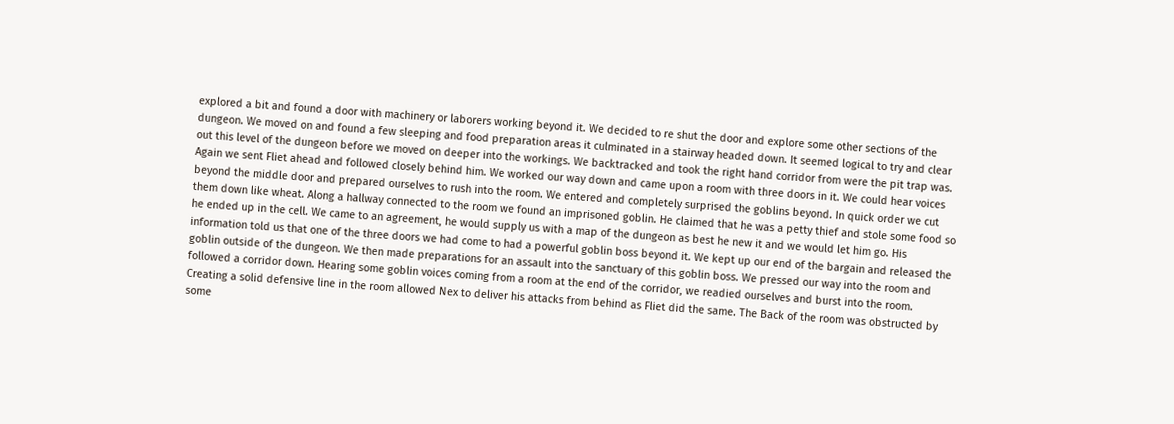explored a bit and found a door with machinery or laborers working beyond it. We decided to re shut the door and explore some other sections of the dungeon. We moved on and found a few sleeping and food preparation areas it culminated in a stairway headed down. It seemed logical to try and clear out this level of the dungeon before we moved on deeper into the workings. We backtracked and took the right hand corridor from were the pit trap was. Again we sent Fliet ahead and followed closely behind him. We worked our way down and came upon a room with three doors in it. We could hear voices beyond the middle door and prepared ourselves to rush into the room. We entered and completely surprised the goblins beyond. In quick order we cut them down like wheat. Along a hallway connected to the room we found an imprisoned goblin. He claimed that he was a petty thief and stole some food so he ended up in the cell. We came to an agreement, he would supply us with a map of the dungeon as best he new it and we would let him go. His information told us that one of the three doors we had come to had a powerful goblin boss beyond it. We kept up our end of the bargain and released the goblin outside of the dungeon. We then made preparations for an assault into the sanctuary of this goblin boss. We pressed our way into the room and followed a corridor down. Hearing some goblin voices coming from a room at the end of the corridor, we readied ourselves and burst into the room. Creating a solid defensive line in the room allowed Nex to deliver his attacks from behind as Fliet did the same. The Back of the room was obstructed by some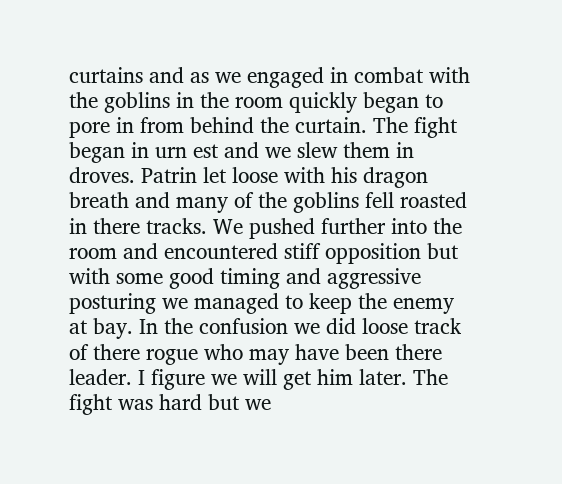curtains and as we engaged in combat with the goblins in the room quickly began to pore in from behind the curtain. The fight began in urn est and we slew them in droves. Patrin let loose with his dragon breath and many of the goblins fell roasted in there tracks. We pushed further into the room and encountered stiff opposition but with some good timing and aggressive posturing we managed to keep the enemy at bay. In the confusion we did loose track of there rogue who may have been there leader. I figure we will get him later. The fight was hard but we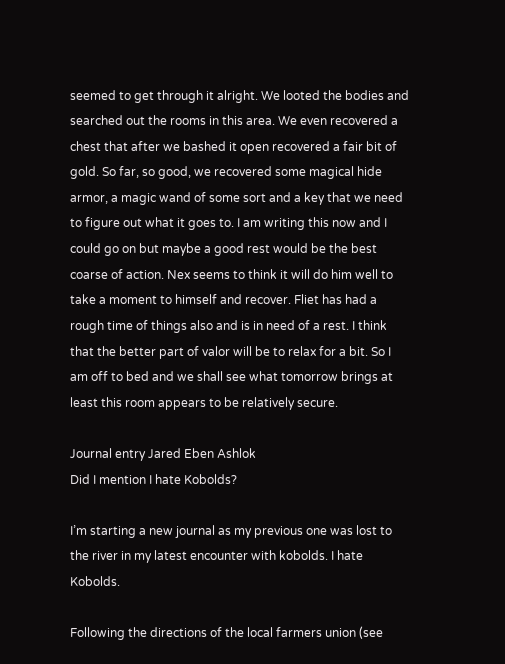seemed to get through it alright. We looted the bodies and searched out the rooms in this area. We even recovered a chest that after we bashed it open recovered a fair bit of gold. So far, so good, we recovered some magical hide armor, a magic wand of some sort and a key that we need to figure out what it goes to. I am writing this now and I could go on but maybe a good rest would be the best coarse of action. Nex seems to think it will do him well to take a moment to himself and recover. Fliet has had a rough time of things also and is in need of a rest. I think that the better part of valor will be to relax for a bit. So I am off to bed and we shall see what tomorrow brings at least this room appears to be relatively secure.

Journal entry Jared Eben Ashlok
Did I mention I hate Kobolds?

I’m starting a new journal as my previous one was lost to the river in my latest encounter with kobolds. I hate Kobolds.

Following the directions of the local farmers union (see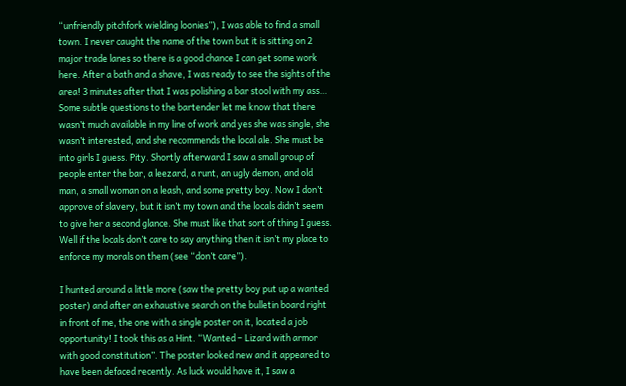“unfriendly pitchfork wielding loonies”), I was able to find a small town. I never caught the name of the town but it is sitting on 2 major trade lanes so there is a good chance I can get some work here. After a bath and a shave, I was ready to see the sights of the area! 3 minutes after that I was polishing a bar stool with my ass… Some subtle questions to the bartender let me know that there wasn’t much available in my line of work and yes she was single, she wasn’t interested, and she recommends the local ale. She must be into girls I guess. Pity. Shortly afterward I saw a small group of people enter the bar, a leezard, a runt, an ugly demon, and old man, a small woman on a leash, and some pretty boy. Now I don’t approve of slavery, but it isn’t my town and the locals didn’t seem to give her a second glance. She must like that sort of thing I guess. Well if the locals don’t care to say anything then it isn’t my place to enforce my morals on them (see “don’t care”).

I hunted around a little more (saw the pretty boy put up a wanted poster) and after an exhaustive search on the bulletin board right in front of me, the one with a single poster on it, located a job opportunity! I took this as a Hint. “Wanted – Lizard with armor with good constitution”. The poster looked new and it appeared to have been defaced recently. As luck would have it, I saw a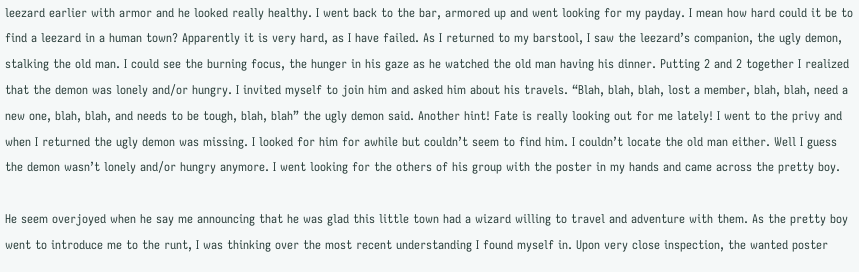leezard earlier with armor and he looked really healthy. I went back to the bar, armored up and went looking for my payday. I mean how hard could it be to find a leezard in a human town? Apparently it is very hard, as I have failed. As I returned to my barstool, I saw the leezard’s companion, the ugly demon, stalking the old man. I could see the burning focus, the hunger in his gaze as he watched the old man having his dinner. Putting 2 and 2 together I realized that the demon was lonely and/or hungry. I invited myself to join him and asked him about his travels. “Blah, blah, blah, lost a member, blah, blah, need a new one, blah, blah, and needs to be tough, blah, blah” the ugly demon said. Another hint! Fate is really looking out for me lately! I went to the privy and when I returned the ugly demon was missing. I looked for him for awhile but couldn’t seem to find him. I couldn’t locate the old man either. Well I guess the demon wasn’t lonely and/or hungry anymore. I went looking for the others of his group with the poster in my hands and came across the pretty boy.

He seem overjoyed when he say me announcing that he was glad this little town had a wizard willing to travel and adventure with them. As the pretty boy went to introduce me to the runt, I was thinking over the most recent understanding I found myself in. Upon very close inspection, the wanted poster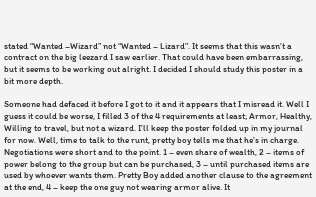stated “Wanted –Wizard” not “Wanted – Lizard”. It seems that this wasn’t a contract on the big leezard I saw earlier. That could have been embarrassing, but it seems to be working out alright. I decided I should study this poster in a bit more depth.

Someone had defaced it before I got to it and it appears that I misread it. Well I guess it could be worse, I filled 3 of the 4 requirements at least; Armor, Healthy, Willing to travel, but not a wizard. I’ll keep the poster folded up in my journal for now. Well, time to talk to the runt, pretty boy tells me that he’s in charge. Negotiations were short and to the point. 1 – even share of wealth, 2 – items of power belong to the group but can be purchased, 3 – until purchased items are used by whoever wants them. Pretty Boy added another clause to the agreement at the end, 4 – keep the one guy not wearing armor alive. It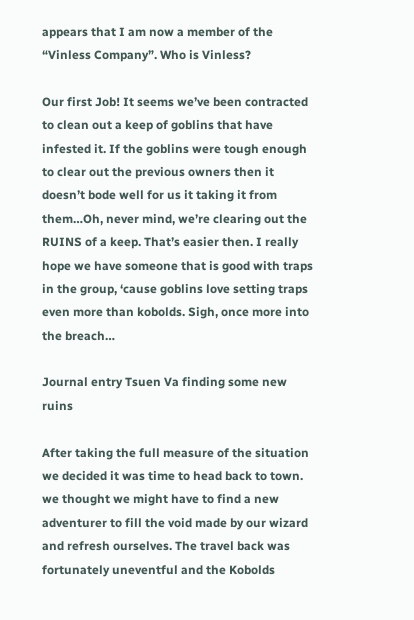appears that I am now a member of the “Vinless Company”. Who is Vinless?

Our first Job! It seems we’ve been contracted to clean out a keep of goblins that have infested it. If the goblins were tough enough to clear out the previous owners then it doesn’t bode well for us it taking it from them…Oh, never mind, we’re clearing out the RUINS of a keep. That’s easier then. I really hope we have someone that is good with traps in the group, ‘cause goblins love setting traps even more than kobolds. Sigh, once more into the breach…

Journal entry Tsuen Va finding some new ruins

After taking the full measure of the situation we decided it was time to head back to town. we thought we might have to find a new adventurer to fill the void made by our wizard and refresh ourselves. The travel back was fortunately uneventful and the Kobolds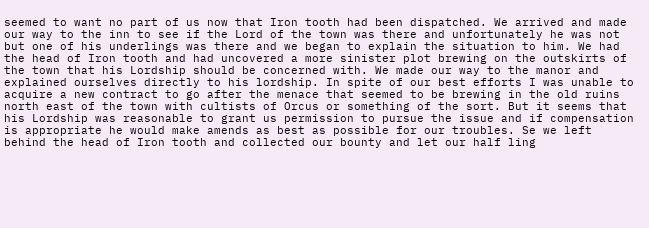seemed to want no part of us now that Iron tooth had been dispatched. We arrived and made our way to the inn to see if the Lord of the town was there and unfortunately he was not but one of his underlings was there and we began to explain the situation to him. We had the head of Iron tooth and had uncovered a more sinister plot brewing on the outskirts of the town that his Lordship should be concerned with. We made our way to the manor and explained ourselves directly to his lordship. In spite of our best efforts I was unable to acquire a new contract to go after the menace that seemed to be brewing in the old ruins north east of the town with cultists of Orcus or something of the sort. But it seems that his Lordship was reasonable to grant us permission to pursue the issue and if compensation is appropriate he would make amends as best as possible for our troubles. Se we left behind the head of Iron tooth and collected our bounty and let our half ling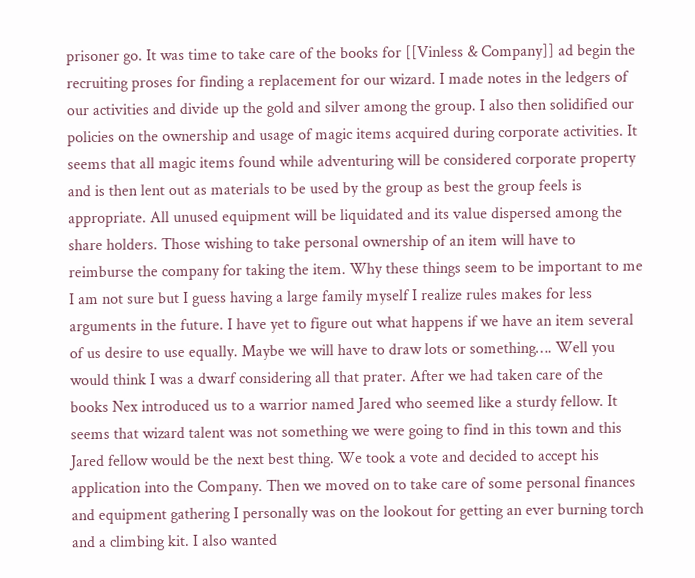prisoner go. It was time to take care of the books for [[Vinless & Company]] ad begin the recruiting proses for finding a replacement for our wizard. I made notes in the ledgers of our activities and divide up the gold and silver among the group. I also then solidified our policies on the ownership and usage of magic items acquired during corporate activities. It seems that all magic items found while adventuring will be considered corporate property and is then lent out as materials to be used by the group as best the group feels is appropriate. All unused equipment will be liquidated and its value dispersed among the share holders. Those wishing to take personal ownership of an item will have to reimburse the company for taking the item. Why these things seem to be important to me I am not sure but I guess having a large family myself I realize rules makes for less arguments in the future. I have yet to figure out what happens if we have an item several of us desire to use equally. Maybe we will have to draw lots or something…. Well you would think I was a dwarf considering all that prater. After we had taken care of the books Nex introduced us to a warrior named Jared who seemed like a sturdy fellow. It seems that wizard talent was not something we were going to find in this town and this Jared fellow would be the next best thing. We took a vote and decided to accept his application into the Company. Then we moved on to take care of some personal finances and equipment gathering I personally was on the lookout for getting an ever burning torch and a climbing kit. I also wanted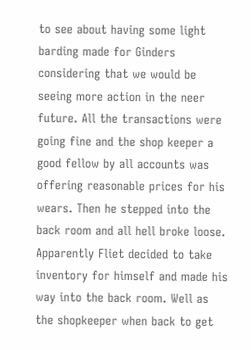to see about having some light barding made for Ginders considering that we would be seeing more action in the neer future. All the transactions were going fine and the shop keeper a good fellow by all accounts was offering reasonable prices for his wears. Then he stepped into the back room and all hell broke loose. Apparently Fliet decided to take inventory for himself and made his way into the back room. Well as the shopkeeper when back to get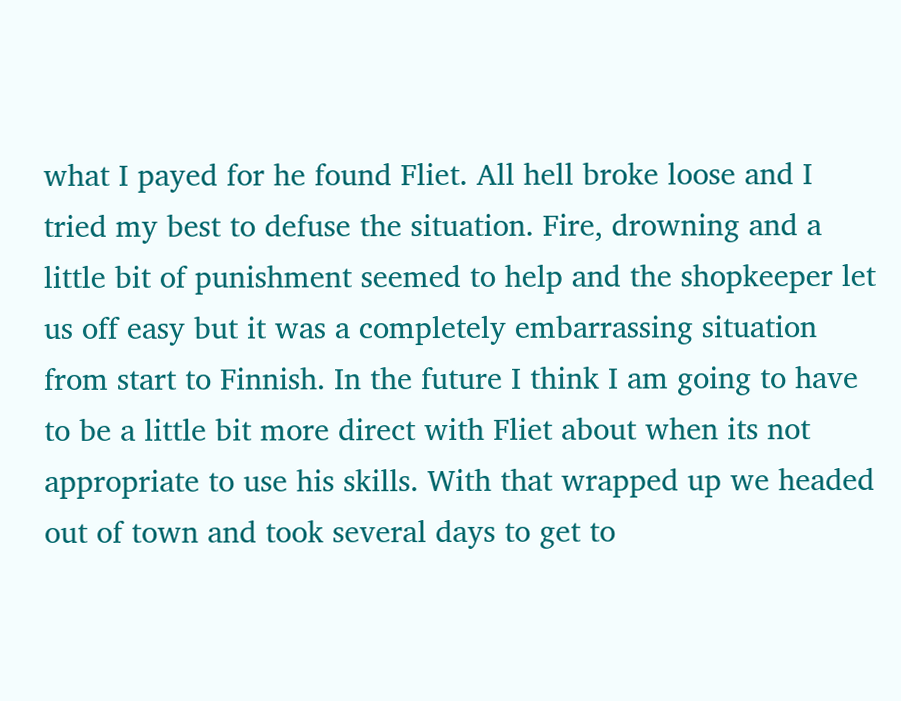what I payed for he found Fliet. All hell broke loose and I tried my best to defuse the situation. Fire, drowning and a little bit of punishment seemed to help and the shopkeeper let us off easy but it was a completely embarrassing situation from start to Finnish. In the future I think I am going to have to be a little bit more direct with Fliet about when its not appropriate to use his skills. With that wrapped up we headed out of town and took several days to get to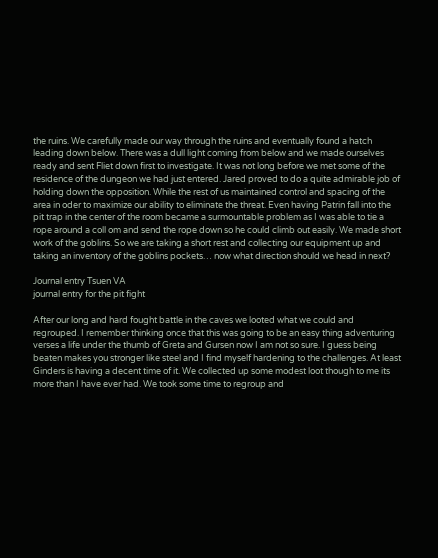the ruins. We carefully made our way through the ruins and eventually found a hatch leading down below. There was a dull light coming from below and we made ourselves ready and sent Fliet down first to investigate. It was not long before we met some of the residence of the dungeon we had just entered. Jared proved to do a quite admirable job of holding down the opposition. While the rest of us maintained control and spacing of the area in oder to maximize our ability to eliminate the threat. Even having Patrin fall into the pit trap in the center of the room became a surmountable problem as I was able to tie a rope around a coll om and send the rope down so he could climb out easily. We made short work of the goblins. So we are taking a short rest and collecting our equipment up and taking an inventory of the goblins pockets… now what direction should we head in next?

Journal entry Tsuen VA
journal entry for the pit fight

After our long and hard fought battle in the caves we looted what we could and regrouped. I remember thinking once that this was going to be an easy thing adventuring verses a life under the thumb of Greta and Gursen now I am not so sure. I guess being beaten makes you stronger like steel and I find myself hardening to the challenges. At least Ginders is having a decent time of it. We collected up some modest loot though to me its more than I have ever had. We took some time to regroup and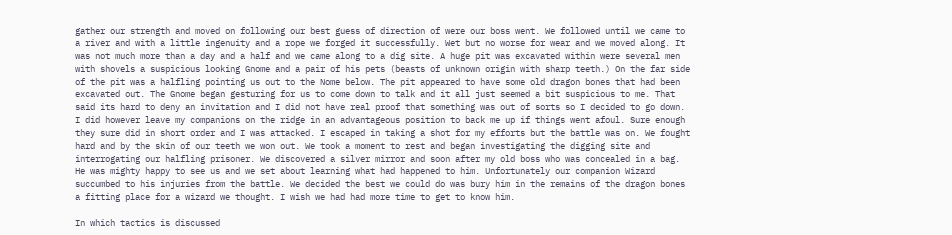gather our strength and moved on following our best guess of direction of were our boss went. We followed until we came to a river and with a little ingenuity and a rope we forged it successfully. Wet but no worse for wear and we moved along. It was not much more than a day and a half and we came along to a dig site. A huge pit was excavated within were several men with shovels a suspicious looking Gnome and a pair of his pets (beasts of unknown origin with sharp teeth.) On the far side of the pit was a halfling pointing us out to the Nome below. The pit appeared to have some old dragon bones that had been excavated out. The Gnome began gesturing for us to come down to talk and it all just seemed a bit suspicious to me. That said its hard to deny an invitation and I did not have real proof that something was out of sorts so I decided to go down. I did however leave my companions on the ridge in an advantageous position to back me up if things went afoul. Sure enough they sure did in short order and I was attacked. I escaped in taking a shot for my efforts but the battle was on. We fought hard and by the skin of our teeth we won out. We took a moment to rest and began investigating the digging site and interrogating our halfling prisoner. We discovered a silver mirror and soon after my old boss who was concealed in a bag. He was mighty happy to see us and we set about learning what had happened to him. Unfortunately our companion Wizard succumbed to his injuries from the battle. We decided the best we could do was bury him in the remains of the dragon bones a fitting place for a wizard we thought. I wish we had had more time to get to know him.

In which tactics is discussed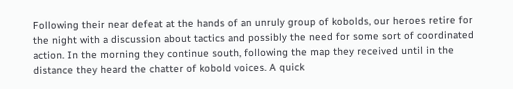Following their near defeat at the hands of an unruly group of kobolds, our heroes retire for the night with a discussion about tactics and possibly the need for some sort of coordinated action. In the morning they continue south, following the map they received until in the distance they heard the chatter of kobold voices. A quick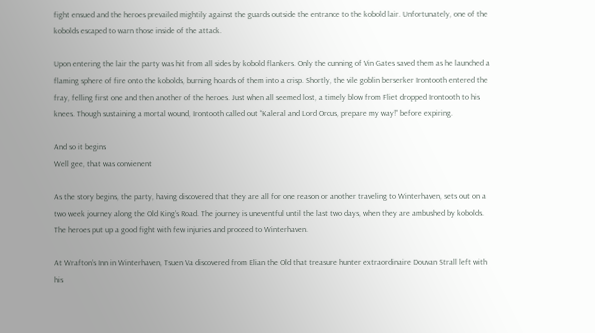fight ensued and the heroes prevailed mightily against the guards outside the entrance to the kobold lair. Unfortunately, one of the kobolds escaped to warn those inside of the attack.

Upon entering the lair the party was hit from all sides by kobold flankers. Only the cunning of Vin Gates saved them as he launched a flaming sphere of fire onto the kobolds, burning hoards of them into a crisp. Shortly, the vile goblin berserker Irontooth entered the fray, felling first one and then another of the heroes. Just when all seemed lost, a timely blow from Fliet dropped Irontooth to his knees. Though sustaining a mortal wound, Irontooth called out “Kaleral and Lord Orcus, prepare my way!” before expiring.

And so it begins
Well gee, that was convienent

As the story begins, the party, having discovered that they are all for one reason or another traveling to Winterhaven, sets out on a two week journey along the Old King’s Road. The journey is uneventful until the last two days, when they are ambushed by kobolds. The heroes put up a good fight with few injuries and proceed to Winterhaven.

At Wrafton’s Inn in Winterhaven, Tsuen Va discovered from Elian the Old that treasure hunter extraordinaire Douvan Strall left with his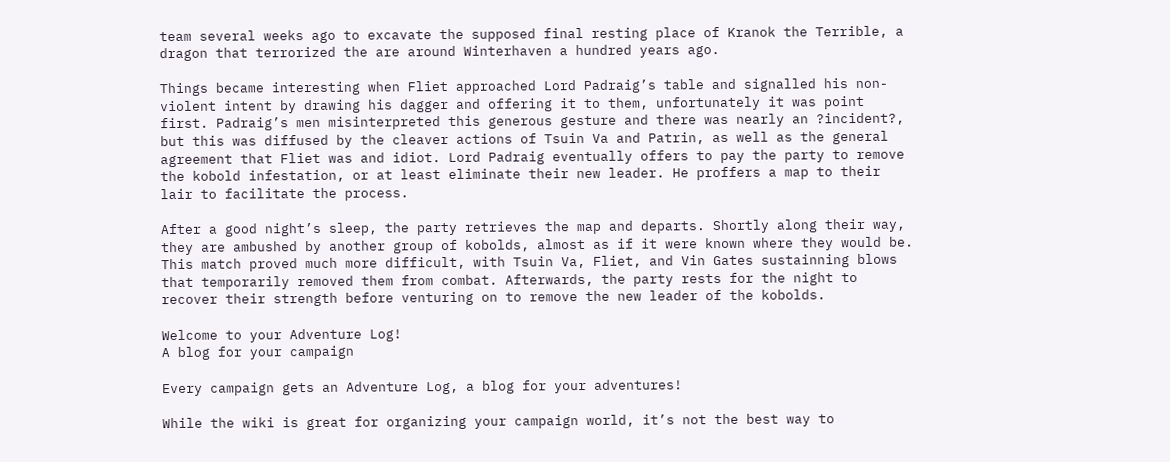team several weeks ago to excavate the supposed final resting place of Kranok the Terrible, a dragon that terrorized the are around Winterhaven a hundred years ago.

Things became interesting when Fliet approached Lord Padraig’s table and signalled his non-violent intent by drawing his dagger and offering it to them, unfortunately it was point first. Padraig’s men misinterpreted this generous gesture and there was nearly an ?incident?, but this was diffused by the cleaver actions of Tsuin Va and Patrin, as well as the general agreement that Fliet was and idiot. Lord Padraig eventually offers to pay the party to remove the kobold infestation, or at least eliminate their new leader. He proffers a map to their lair to facilitate the process.

After a good night’s sleep, the party retrieves the map and departs. Shortly along their way, they are ambushed by another group of kobolds, almost as if it were known where they would be. This match proved much more difficult, with Tsuin Va, Fliet, and Vin Gates sustainning blows that temporarily removed them from combat. Afterwards, the party rests for the night to recover their strength before venturing on to remove the new leader of the kobolds.

Welcome to your Adventure Log!
A blog for your campaign

Every campaign gets an Adventure Log, a blog for your adventures!

While the wiki is great for organizing your campaign world, it’s not the best way to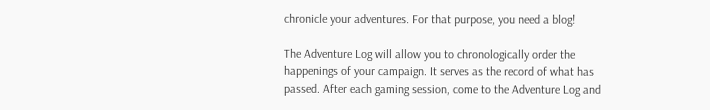chronicle your adventures. For that purpose, you need a blog!

The Adventure Log will allow you to chronologically order the happenings of your campaign. It serves as the record of what has passed. After each gaming session, come to the Adventure Log and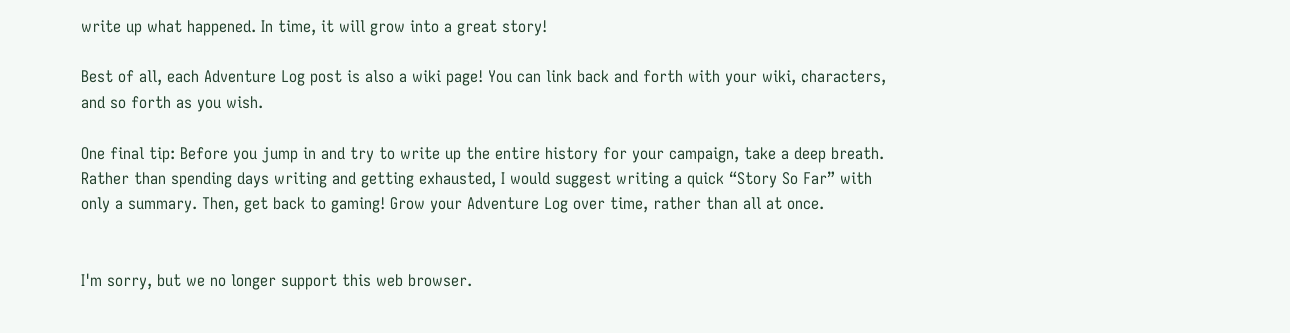write up what happened. In time, it will grow into a great story!

Best of all, each Adventure Log post is also a wiki page! You can link back and forth with your wiki, characters, and so forth as you wish.

One final tip: Before you jump in and try to write up the entire history for your campaign, take a deep breath. Rather than spending days writing and getting exhausted, I would suggest writing a quick “Story So Far” with only a summary. Then, get back to gaming! Grow your Adventure Log over time, rather than all at once.


I'm sorry, but we no longer support this web browser.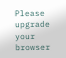Please upgrade your browser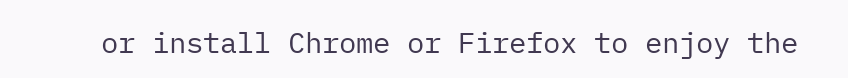or install Chrome or Firefox to enjoy the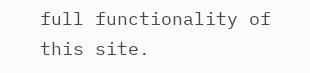full functionality of this site.